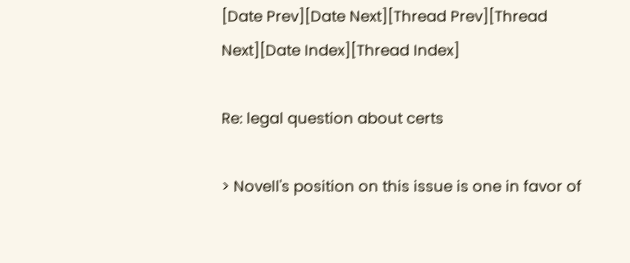[Date Prev][Date Next][Thread Prev][Thread Next][Date Index][Thread Index]

Re: legal question about certs

> Novell's position on this issue is one in favor of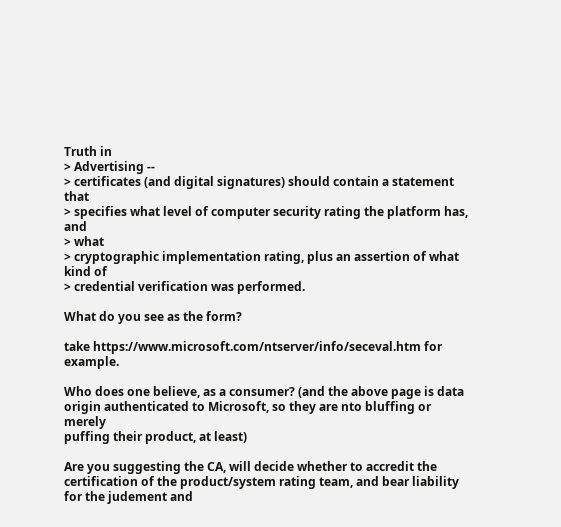Truth in
> Advertising --
> certificates (and digital signatures) should contain a statement that
> specifies what level of computer security rating the platform has, and
> what
> cryptographic implementation rating, plus an assertion of what kind of
> credential verification was performed.

What do you see as the form?

take https://www.microsoft.com/ntserver/info/seceval.htm for example.

Who does one believe, as a consumer? (and the above page is data
origin authenticated to Microsoft, so they are nto bluffing or merely
puffing their product, at least)

Are you suggesting the CA, will decide whether to accredit the
certification of the product/system rating team, and bear liability
for the judement and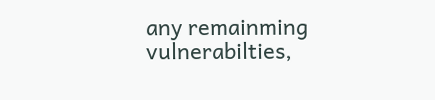any remainming vulnerabilties,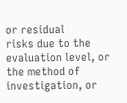or residual
risks due to the evaluation level, or the method of investigation, or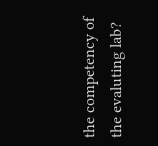the competency of the evaluting lab?